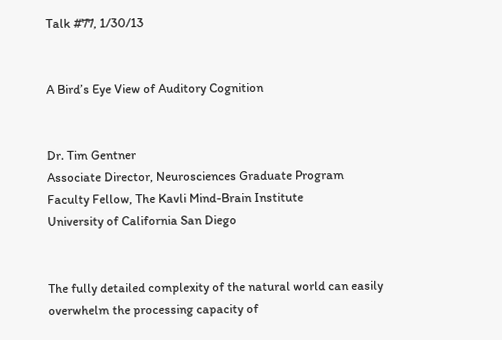Talk #77, 1/30/13


A Bird’s Eye View of Auditory Cognition


Dr. Tim Gentner
Associate Director, Neurosciences Graduate Program
Faculty Fellow, The Kavli Mind-Brain Institute
University of California San Diego


The fully detailed complexity of the natural world can easily overwhelm the processing capacity of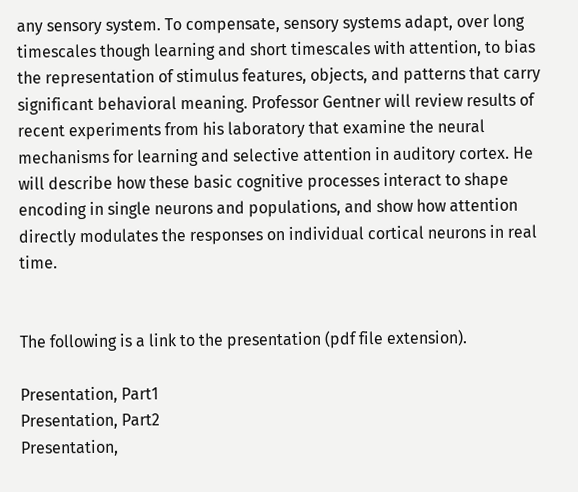any sensory system. To compensate, sensory systems adapt, over long timescales though learning and short timescales with attention, to bias the representation of stimulus features, objects, and patterns that carry significant behavioral meaning. Professor Gentner will review results of recent experiments from his laboratory that examine the neural mechanisms for learning and selective attention in auditory cortex. He will describe how these basic cognitive processes interact to shape encoding in single neurons and populations, and show how attention directly modulates the responses on individual cortical neurons in real time.


The following is a link to the presentation (pdf file extension).

Presentation, Part1
Presentation, Part2
Presentation,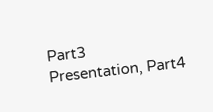Part3
Presentation, Part4